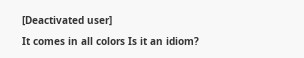[Deactivated user]
It comes in all colors Is it an idiom?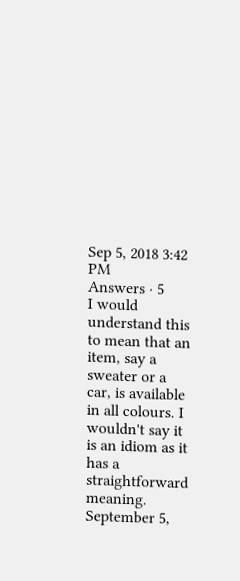Sep 5, 2018 3:42 PM
Answers · 5
I would understand this to mean that an item, say a sweater or a car, is available in all colours. I wouldn't say it is an idiom as it has a straightforward meaning.
September 5,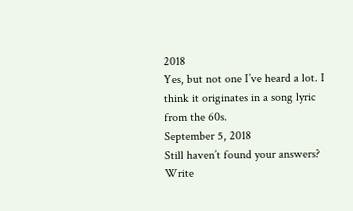2018
Yes, but not one I’ve heard a lot. I think it originates in a song lyric from the 60s.
September 5, 2018
Still haven’t found your answers?
Write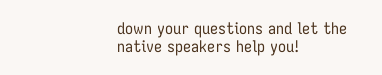down your questions and let the native speakers help you!